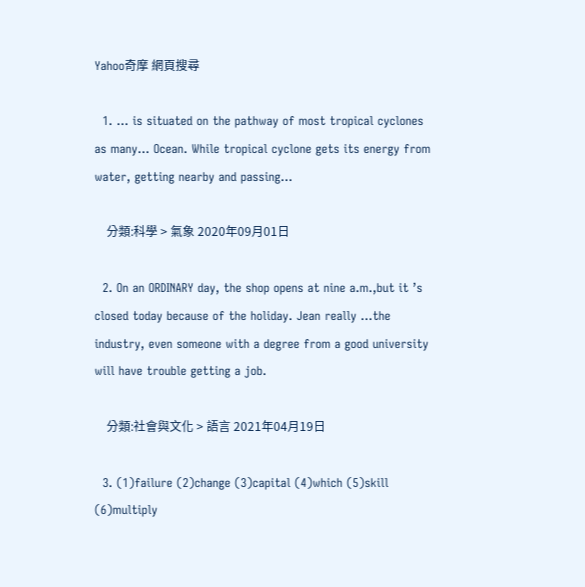Yahoo奇摩 網頁搜尋

  1. ... is situated on the pathway of most tropical cyclones as many... Ocean. While tropical cyclone gets its energy from water, getting nearby and passing...

    分類:科學 > 氣象 2020年09月01日

  2. On an ORDINARY day, the shop opens at nine a.m.,but it ’s closed today because of the holiday. Jean really ...the industry, even someone with a degree from a good university will have trouble getting a job.

    分類:社會與文化 > 語言 2021年04月19日

  3. (1)failure (2)change (3)capital (4)which (5)skill (6)multiply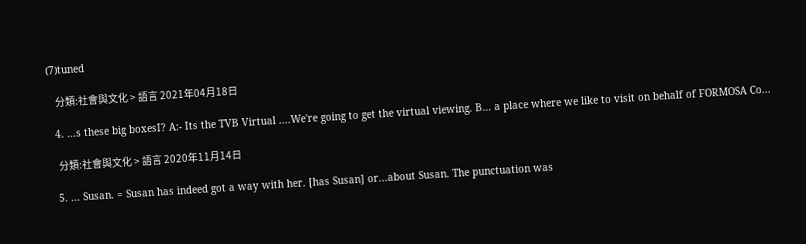(7)tuned

    分類:社會與文化 > 語言 2021年04月18日

  4. ...s these big boxesI? A:- Its the TVB Virtual ....We're going to get the virtual viewing. B... a place where we like to visit on behalf of FORMOSA Co...

    分類:社會與文化 > 語言 2020年11月14日

  5. ... Susan. = Susan has indeed got a way with her. [has Susan] or...about Susan. The punctuation was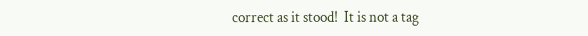correct as it stood!  It is not a tag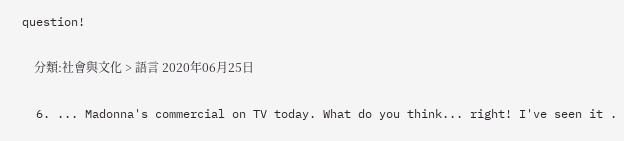question!

    分類:社會與文化 > 語言 2020年06月25日

  6. ... Madonna's commercial on TV today. What do you think... right! I've seen it .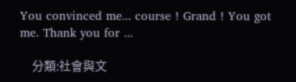You convinced me... course ! Grand ! You got me. Thank you for ...

    分類:社會與文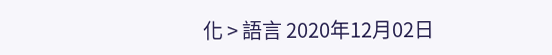化 > 語言 2020年12月02日